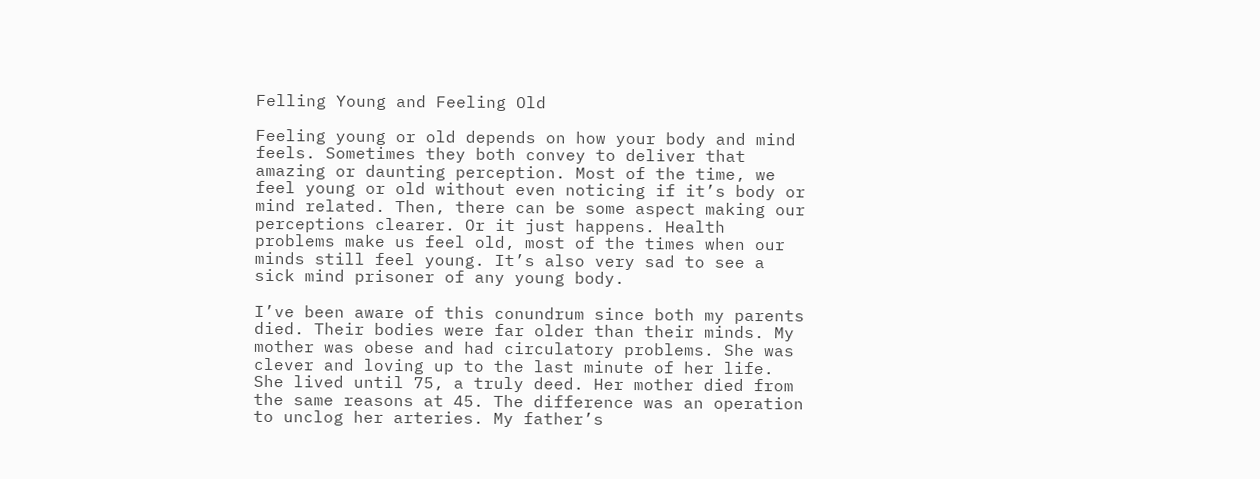Felling Young and Feeling Old

Feeling young or old depends on how your body and mind feels. Sometimes they both convey to deliver that amazing or daunting perception. Most of the time, we feel young or old without even noticing if it’s body or mind related. Then, there can be some aspect making our perceptions clearer. Or it just happens. Health problems make us feel old, most of the times when our minds still feel young. It’s also very sad to see a sick mind prisoner of any young body.

I’ve been aware of this conundrum since both my parents died. Their bodies were far older than their minds. My mother was obese and had circulatory problems. She was clever and loving up to the last minute of her life. She lived until 75, a truly deed. Her mother died from the same reasons at 45. The difference was an operation to unclog her arteries. My father’s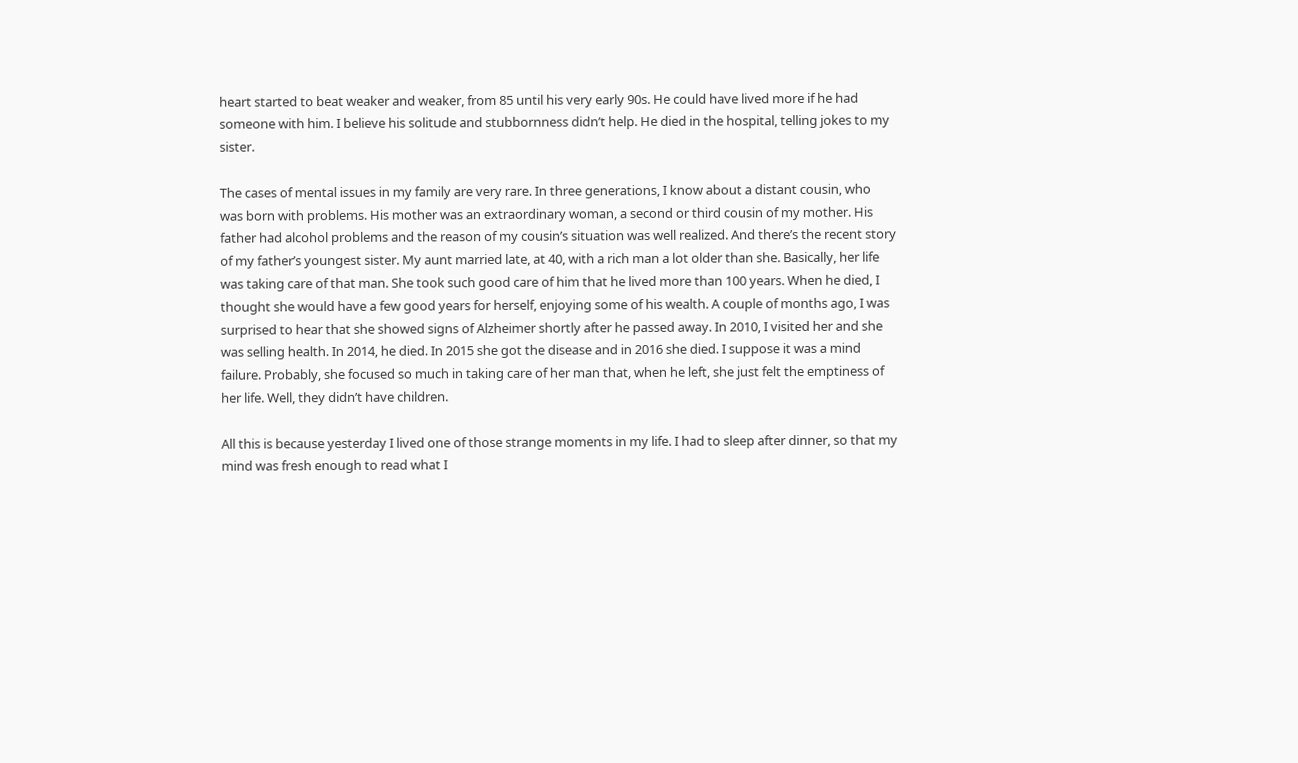heart started to beat weaker and weaker, from 85 until his very early 90s. He could have lived more if he had someone with him. I believe his solitude and stubbornness didn’t help. He died in the hospital, telling jokes to my sister.

The cases of mental issues in my family are very rare. In three generations, I know about a distant cousin, who was born with problems. His mother was an extraordinary woman, a second or third cousin of my mother. His father had alcohol problems and the reason of my cousin’s situation was well realized. And there’s the recent story of my father’s youngest sister. My aunt married late, at 40, with a rich man a lot older than she. Basically, her life was taking care of that man. She took such good care of him that he lived more than 100 years. When he died, I thought she would have a few good years for herself, enjoying some of his wealth. A couple of months ago, I was surprised to hear that she showed signs of Alzheimer shortly after he passed away. In 2010, I visited her and she was selling health. In 2014, he died. In 2015 she got the disease and in 2016 she died. I suppose it was a mind failure. Probably, she focused so much in taking care of her man that, when he left, she just felt the emptiness of her life. Well, they didn’t have children.

All this is because yesterday I lived one of those strange moments in my life. I had to sleep after dinner, so that my mind was fresh enough to read what I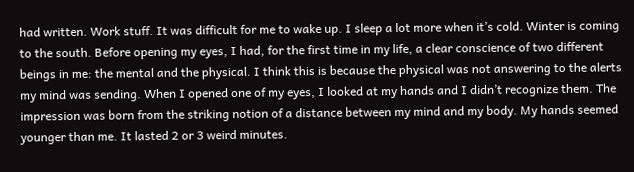had written. Work stuff. It was difficult for me to wake up. I sleep a lot more when it’s cold. Winter is coming to the south. Before opening my eyes, I had, for the first time in my life, a clear conscience of two different beings in me: the mental and the physical. I think this is because the physical was not answering to the alerts my mind was sending. When I opened one of my eyes, I looked at my hands and I didn’t recognize them. The impression was born from the striking notion of a distance between my mind and my body. My hands seemed younger than me. It lasted 2 or 3 weird minutes.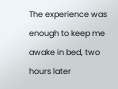The experience was enough to keep me awake in bed, two hours later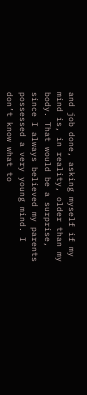and job done, asking myself if my mind is, in reality, older than my body. That would be a surprise, since I always believed my parents possessed a very young mind. I don’t know what to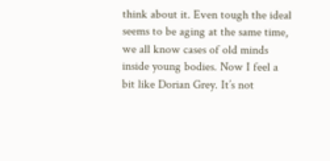think about it. Even tough the ideal seems to be aging at the same time, we all know cases of old minds inside young bodies. Now I feel a bit like Dorian Grey. It’s not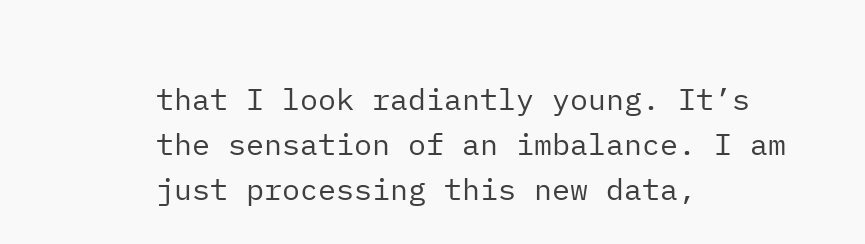that I look radiantly young. It’s the sensation of an imbalance. I am just processing this new data,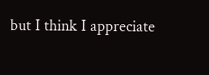but I think I appreciate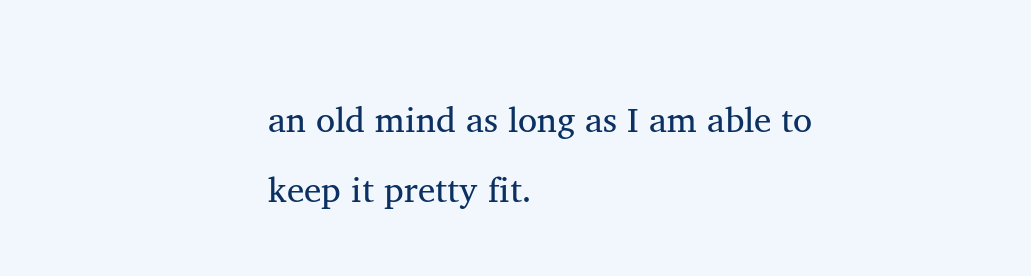an old mind as long as I am able to keep it pretty fit.